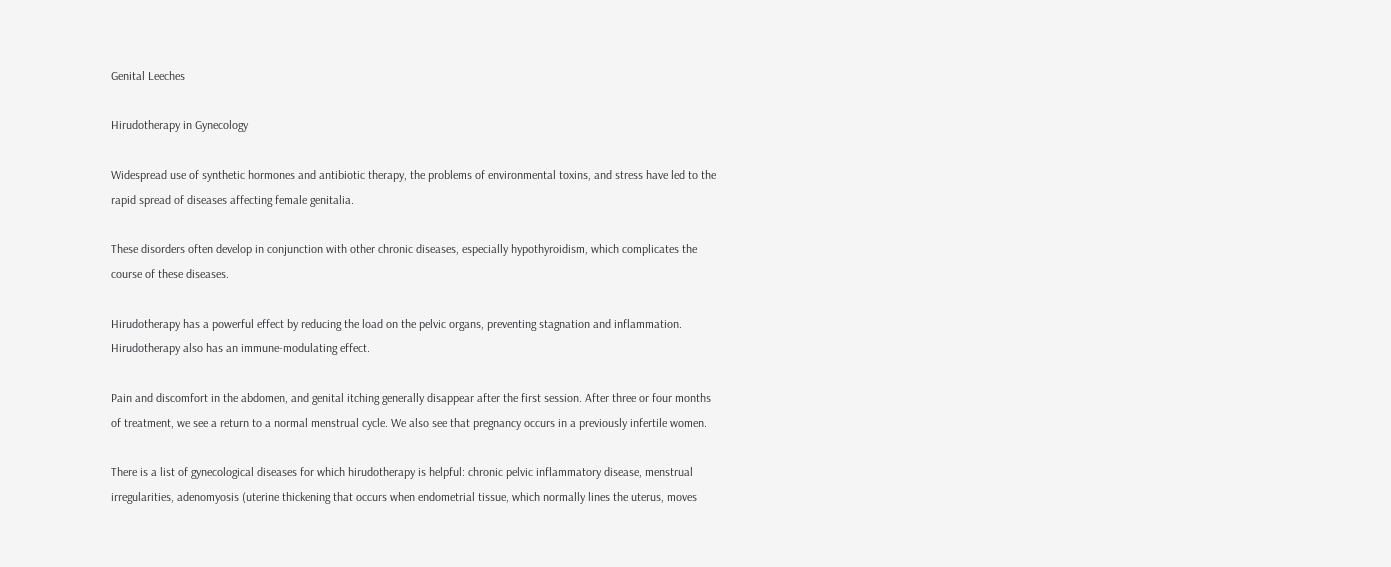Genital Leeches

Hirudotherapy in Gynecology

Widespread use of synthetic hormones and antibiotic therapy, the problems of environmental toxins, and stress have led to the rapid spread of diseases affecting female genitalia.

These disorders often develop in conjunction with other chronic diseases, especially hypothyroidism, which complicates the course of these diseases.

Hirudotherapy has a powerful effect by reducing the load on the pelvic organs, preventing stagnation and inflammation. Hirudotherapy also has an immune-modulating effect.

Pain and discomfort in the abdomen, and genital itching generally disappear after the first session. After three or four months of treatment, we see a return to a normal menstrual cycle. We also see that pregnancy occurs in a previously infertile women.

There is a list of gynecological diseases for which hirudotherapy is helpful: chronic pelvic inflammatory disease, menstrual irregularities, adenomyosis (uterine thickening that occurs when endometrial tissue, which normally lines the uterus, moves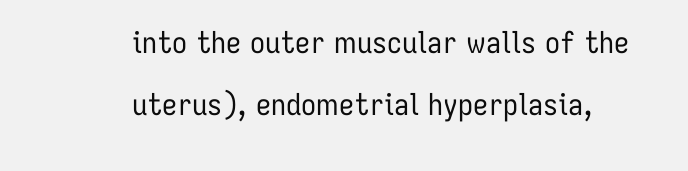into the outer muscular walls of the uterus), endometrial hyperplasia,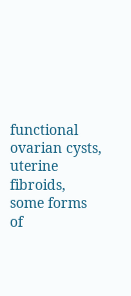functional ovarian cysts, uterine fibroids, some forms of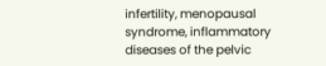infertility, menopausal syndrome, inflammatory diseases of the pelvic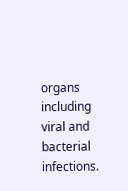organs including viral and bacterial infections.